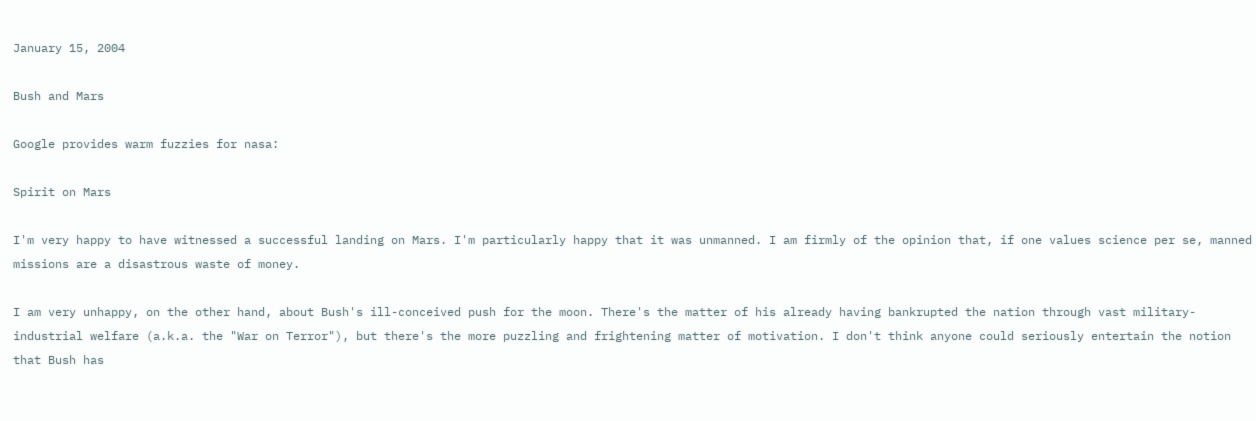January 15, 2004

Bush and Mars

Google provides warm fuzzies for nasa:

Spirit on Mars

I'm very happy to have witnessed a successful landing on Mars. I'm particularly happy that it was unmanned. I am firmly of the opinion that, if one values science per se, manned missions are a disastrous waste of money.

I am very unhappy, on the other hand, about Bush's ill-conceived push for the moon. There's the matter of his already having bankrupted the nation through vast military-industrial welfare (a.k.a. the "War on Terror"), but there's the more puzzling and frightening matter of motivation. I don't think anyone could seriously entertain the notion that Bush has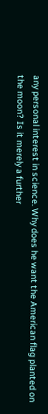any personal interest in science. Why does he want the American flag planted on the moon? Is it merely a further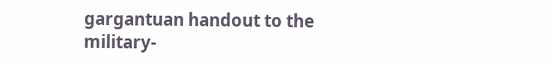gargantuan handout to the military-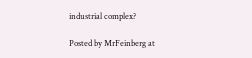industrial complex?

Posted by MrFeinberg at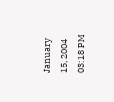January 15, 2004 03:18 PM